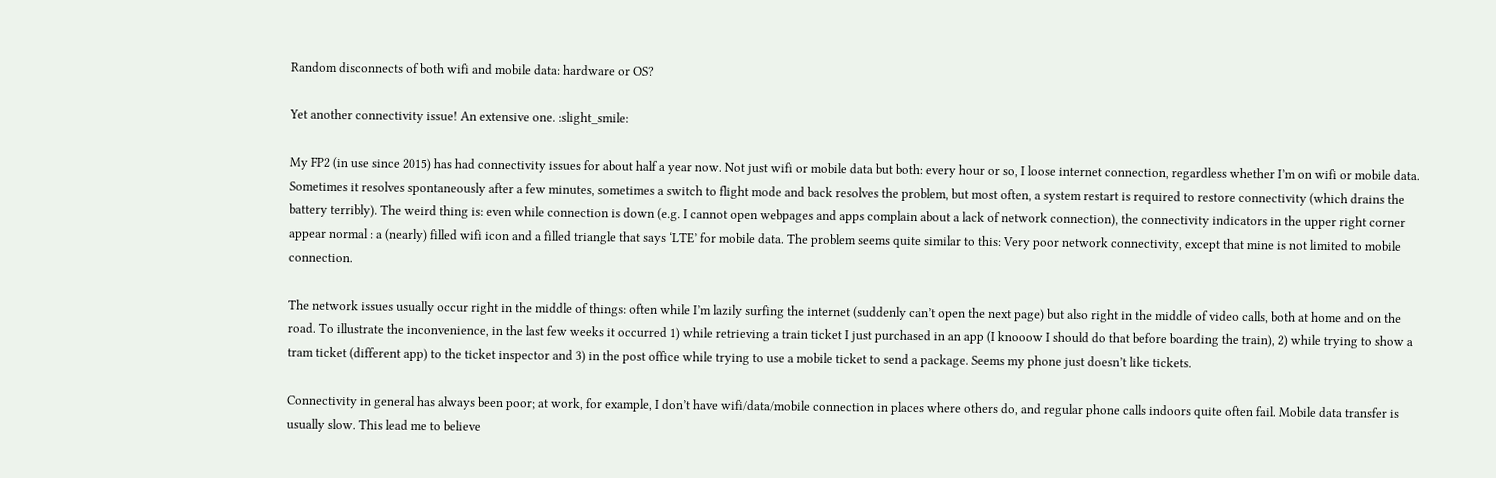Random disconnects of both wifi and mobile data: hardware or OS?

Yet another connectivity issue! An extensive one. :slight_smile:

My FP2 (in use since 2015) has had connectivity issues for about half a year now. Not just wifi or mobile data but both: every hour or so, I loose internet connection, regardless whether I’m on wifi or mobile data. Sometimes it resolves spontaneously after a few minutes, sometimes a switch to flight mode and back resolves the problem, but most often, a system restart is required to restore connectivity (which drains the battery terribly). The weird thing is: even while connection is down (e.g. I cannot open webpages and apps complain about a lack of network connection), the connectivity indicators in the upper right corner appear normal : a (nearly) filled wifi icon and a filled triangle that says ‘LTE’ for mobile data. The problem seems quite similar to this: Very poor network connectivity, except that mine is not limited to mobile connection.

The network issues usually occur right in the middle of things: often while I’m lazily surfing the internet (suddenly can’t open the next page) but also right in the middle of video calls, both at home and on the road. To illustrate the inconvenience, in the last few weeks it occurred 1) while retrieving a train ticket I just purchased in an app (I knooow I should do that before boarding the train), 2) while trying to show a tram ticket (different app) to the ticket inspector and 3) in the post office while trying to use a mobile ticket to send a package. Seems my phone just doesn’t like tickets.

Connectivity in general has always been poor; at work, for example, I don’t have wifi/data/mobile connection in places where others do, and regular phone calls indoors quite often fail. Mobile data transfer is usually slow. This lead me to believe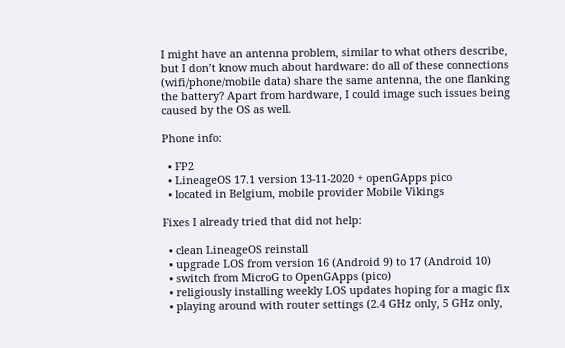I might have an antenna problem, similar to what others describe, but I don’t know much about hardware: do all of these connections (wifi/phone/mobile data) share the same antenna, the one flanking the battery? Apart from hardware, I could image such issues being caused by the OS as well.

Phone info:

  • FP2
  • LineageOS 17.1 version 13-11-2020 + openGApps pico
  • located in Belgium, mobile provider Mobile Vikings

Fixes I already tried that did not help:

  • clean LineageOS reinstall
  • upgrade LOS from version 16 (Android 9) to 17 (Android 10)
  • switch from MicroG to OpenGApps (pico)
  • religiously installing weekly LOS updates hoping for a magic fix
  • playing around with router settings (2.4 GHz only, 5 GHz only,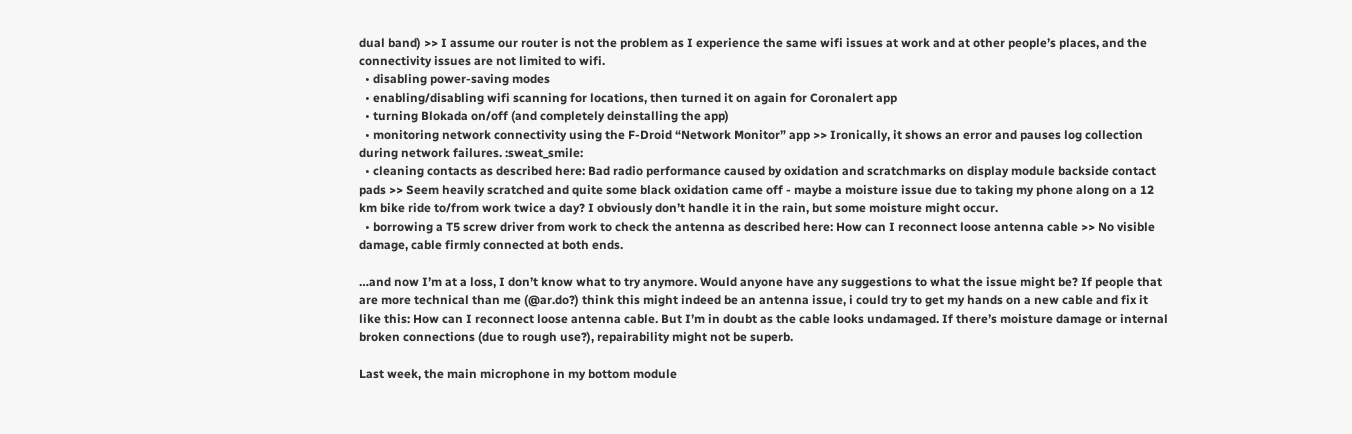dual band) >> I assume our router is not the problem as I experience the same wifi issues at work and at other people’s places, and the connectivity issues are not limited to wifi.
  • disabling power-saving modes
  • enabling/disabling wifi scanning for locations, then turned it on again for Coronalert app
  • turning Blokada on/off (and completely deinstalling the app)
  • monitoring network connectivity using the F-Droid “Network Monitor” app >> Ironically, it shows an error and pauses log collection during network failures. :sweat_smile:
  • cleaning contacts as described here: Bad radio performance caused by oxidation and scratchmarks on display module backside contact pads >> Seem heavily scratched and quite some black oxidation came off - maybe a moisture issue due to taking my phone along on a 12 km bike ride to/from work twice a day? I obviously don’t handle it in the rain, but some moisture might occur.
  • borrowing a T5 screw driver from work to check the antenna as described here: How can I reconnect loose antenna cable >> No visible damage, cable firmly connected at both ends.

…and now I’m at a loss, I don’t know what to try anymore. Would anyone have any suggestions to what the issue might be? If people that are more technical than me (@ar.do?) think this might indeed be an antenna issue, i could try to get my hands on a new cable and fix it like this: How can I reconnect loose antenna cable. But I’m in doubt as the cable looks undamaged. If there’s moisture damage or internal broken connections (due to rough use?), repairability might not be superb.

Last week, the main microphone in my bottom module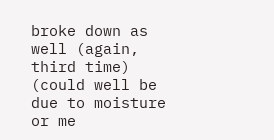broke down as well (again, third time) (could well be due to moisture or me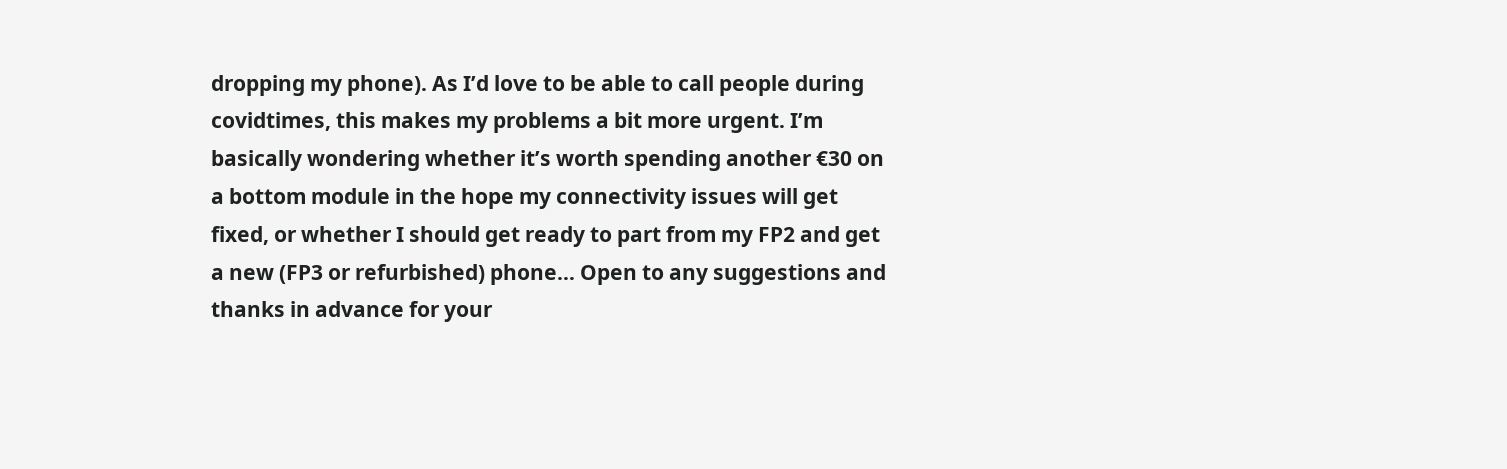dropping my phone). As I’d love to be able to call people during covidtimes, this makes my problems a bit more urgent. I’m basically wondering whether it’s worth spending another €30 on a bottom module in the hope my connectivity issues will get fixed, or whether I should get ready to part from my FP2 and get a new (FP3 or refurbished) phone… Open to any suggestions and thanks in advance for your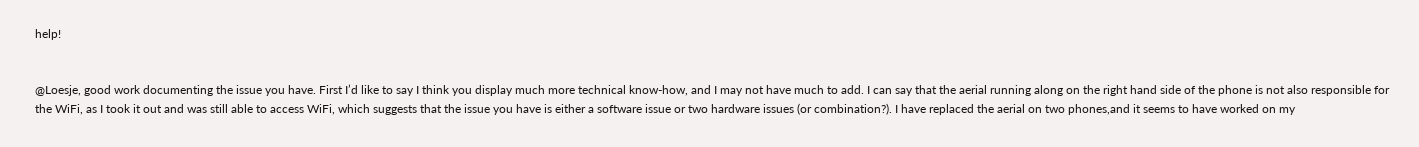help!


@Loesje, good work documenting the issue you have. First I’d like to say I think you display much more technical know-how, and I may not have much to add. I can say that the aerial running along on the right hand side of the phone is not also responsible for the WiFi, as I took it out and was still able to access WiFi, which suggests that the issue you have is either a software issue or two hardware issues (or combination?). I have replaced the aerial on two phones,and it seems to have worked on my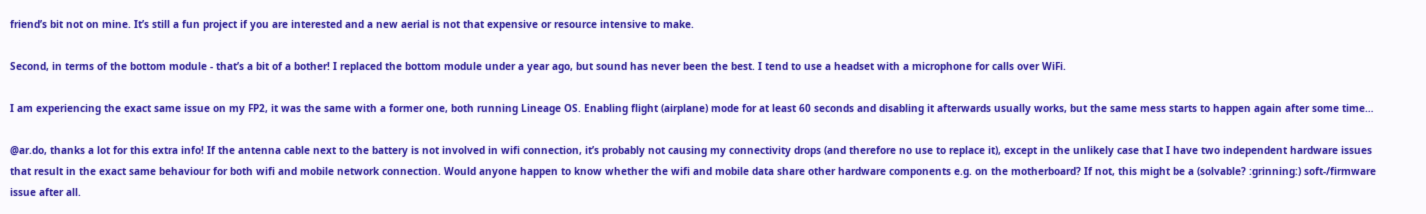friend’s bit not on mine. It’s still a fun project if you are interested and a new aerial is not that expensive or resource intensive to make.

Second, in terms of the bottom module - that’s a bit of a bother! I replaced the bottom module under a year ago, but sound has never been the best. I tend to use a headset with a microphone for calls over WiFi.

I am experiencing the exact same issue on my FP2, it was the same with a former one, both running Lineage OS. Enabling flight (airplane) mode for at least 60 seconds and disabling it afterwards usually works, but the same mess starts to happen again after some time…

@ar.do, thanks a lot for this extra info! If the antenna cable next to the battery is not involved in wifi connection, it’s probably not causing my connectivity drops (and therefore no use to replace it), except in the unlikely case that I have two independent hardware issues that result in the exact same behaviour for both wifi and mobile network connection. Would anyone happen to know whether the wifi and mobile data share other hardware components e.g. on the motherboard? If not, this might be a (solvable? :grinning:) soft-/firmware issue after all.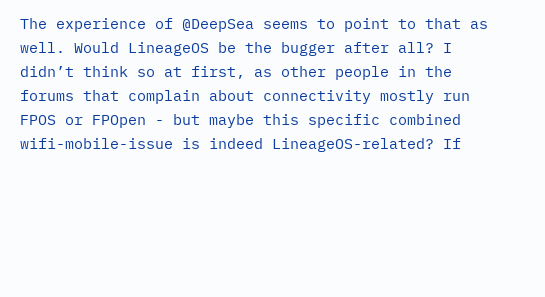The experience of @DeepSea seems to point to that as well. Would LineageOS be the bugger after all? I didn’t think so at first, as other people in the forums that complain about connectivity mostly run FPOS or FPOpen - but maybe this specific combined wifi-mobile-issue is indeed LineageOS-related? If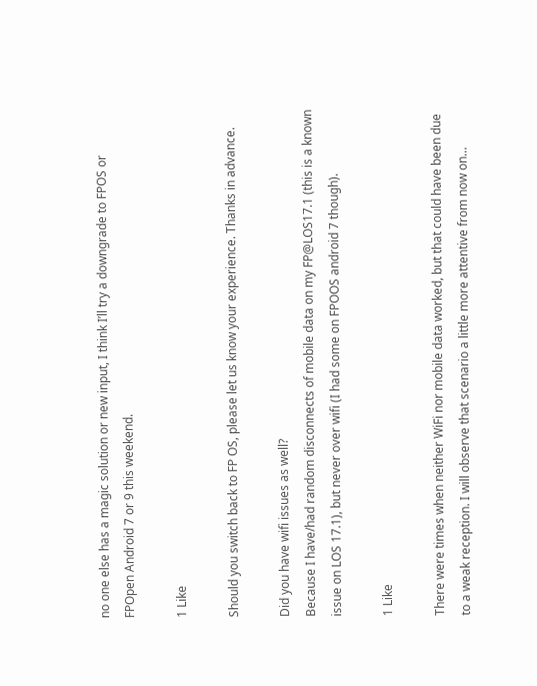no one else has a magic solution or new input, I think I’ll try a downgrade to FPOS or FPOpen Android 7 or 9 this weekend.

1 Like

Should you switch back to FP OS, please let us know your experience. Thanks in advance.

Did you have wifi issues as well?
Because I have/had random disconnects of mobile data on my FP@LOS17.1 (this is a known issue on LOS 17.1), but never over wifi (I had some on FPOOS android 7 though).

1 Like

There were times when neither WiFi nor mobile data worked, but that could have been due to a weak reception. I will observe that scenario a little more attentive from now on…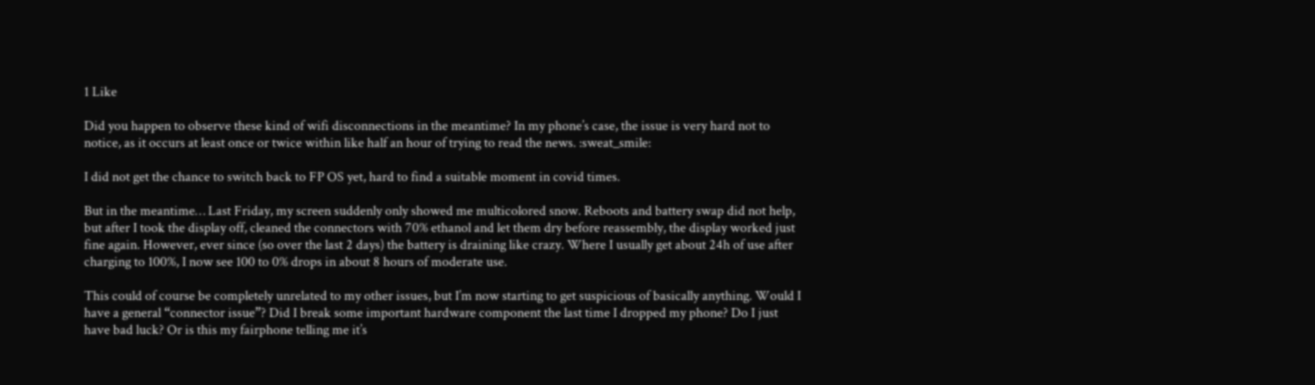1 Like

Did you happen to observe these kind of wifi disconnections in the meantime? In my phone’s case, the issue is very hard not to notice, as it occurs at least once or twice within like half an hour of trying to read the news. :sweat_smile:

I did not get the chance to switch back to FP OS yet, hard to find a suitable moment in covid times.

But in the meantime… Last Friday, my screen suddenly only showed me multicolored snow. Reboots and battery swap did not help, but after I took the display off, cleaned the connectors with 70% ethanol and let them dry before reassembly, the display worked just fine again. However, ever since (so over the last 2 days) the battery is draining like crazy. Where I usually get about 24h of use after charging to 100%, I now see 100 to 0% drops in about 8 hours of moderate use.

This could of course be completely unrelated to my other issues, but I’m now starting to get suspicious of basically anything. Would I have a general “connector issue”? Did I break some important hardware component the last time I dropped my phone? Do I just have bad luck? Or is this my fairphone telling me it’s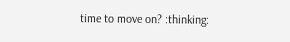time to move on? :thinking: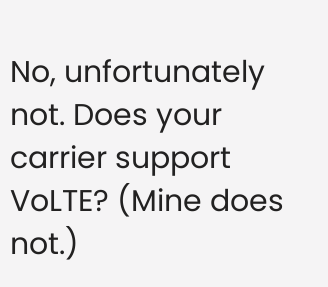No, unfortunately not. Does your carrier support VoLTE? (Mine does not.)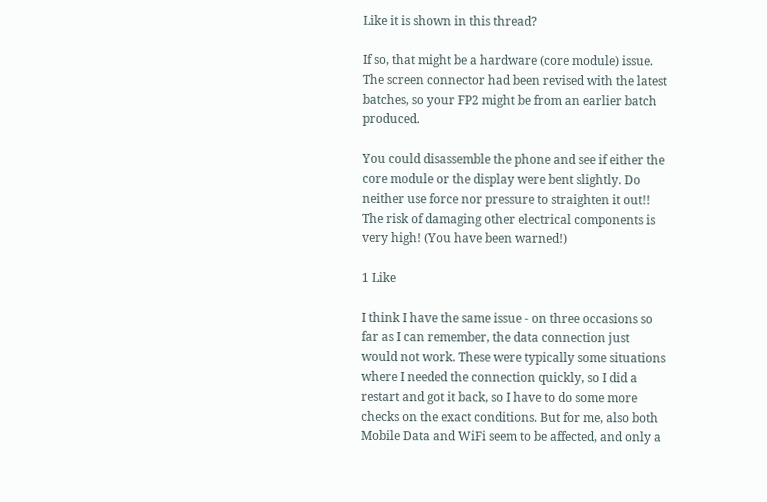Like it is shown in this thread?

If so, that might be a hardware (core module) issue. The screen connector had been revised with the latest batches, so your FP2 might be from an earlier batch produced.

You could disassemble the phone and see if either the core module or the display were bent slightly. Do neither use force nor pressure to straighten it out!! The risk of damaging other electrical components is very high! (You have been warned!)

1 Like

I think I have the same issue - on three occasions so far as I can remember, the data connection just would not work. These were typically some situations where I needed the connection quickly, so I did a restart and got it back, so I have to do some more checks on the exact conditions. But for me, also both Mobile Data and WiFi seem to be affected, and only a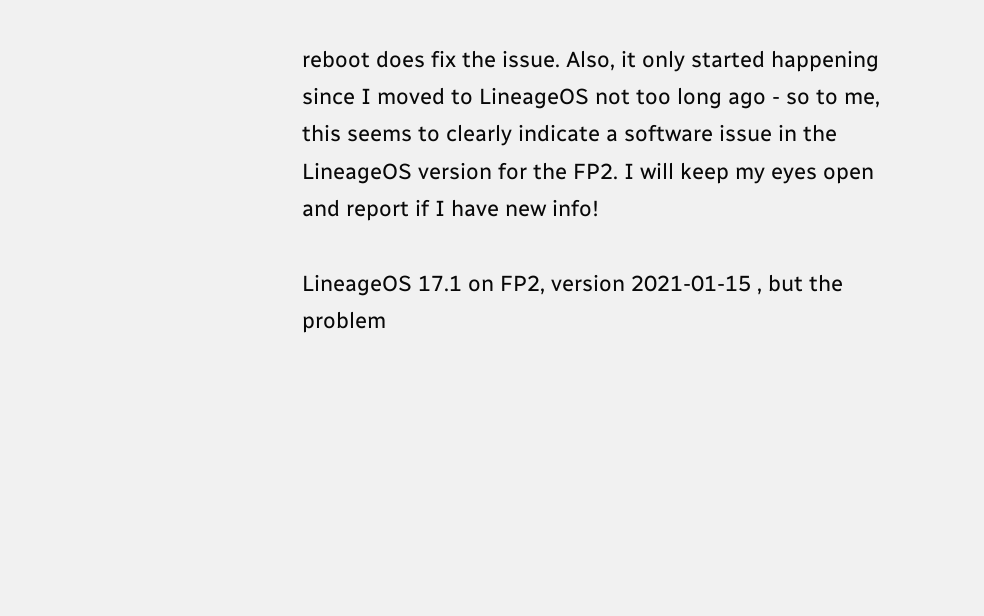reboot does fix the issue. Also, it only started happening since I moved to LineageOS not too long ago - so to me, this seems to clearly indicate a software issue in the LineageOS version for the FP2. I will keep my eyes open and report if I have new info!

LineageOS 17.1 on FP2, version 2021-01-15 , but the problem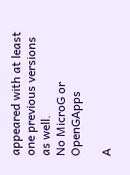appeared with at least one previous versions as well.
No MicroG or OpenGApps

A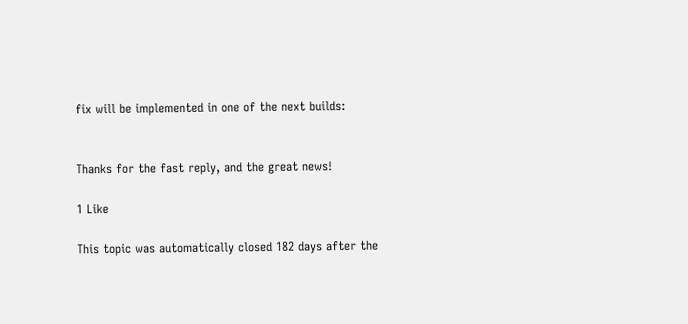fix will be implemented in one of the next builds:


Thanks for the fast reply, and the great news!

1 Like

This topic was automatically closed 182 days after the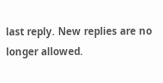last reply. New replies are no longer allowed.